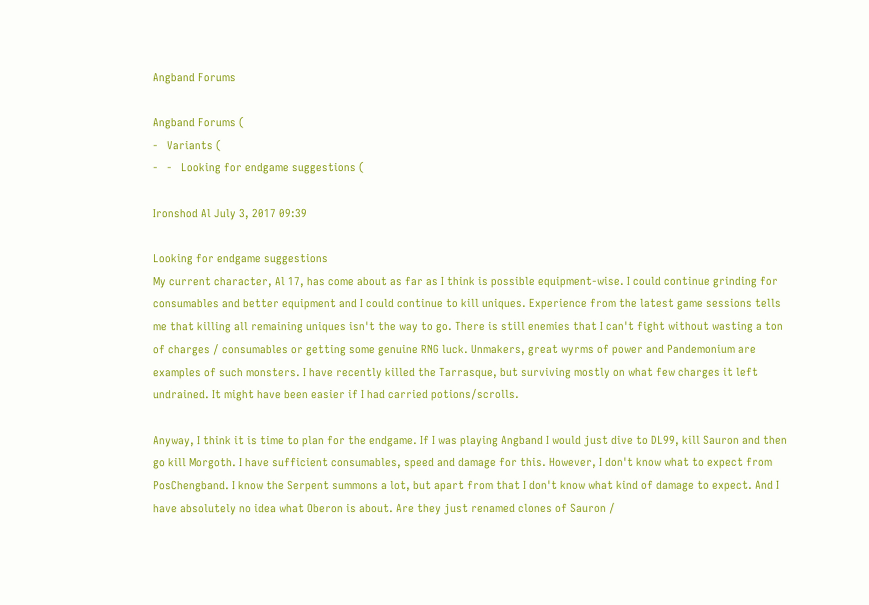Angband Forums

Angband Forums (
-   Variants (
-   -   Looking for endgame suggestions (

Ironshod Al July 3, 2017 09:39

Looking for endgame suggestions
My current character, Al 17, has come about as far as I think is possible equipment-wise. I could continue grinding for consumables and better equipment and I could continue to kill uniques. Experience from the latest game sessions tells me that killing all remaining uniques isn't the way to go. There is still enemies that I can't fight without wasting a ton of charges / consumables or getting some genuine RNG luck. Unmakers, great wyrms of power and Pandemonium are examples of such monsters. I have recently killed the Tarrasque, but surviving mostly on what few charges it left undrained. It might have been easier if I had carried potions/scrolls.

Anyway, I think it is time to plan for the endgame. If I was playing Angband I would just dive to DL99, kill Sauron and then go kill Morgoth. I have sufficient consumables, speed and damage for this. However, I don't know what to expect from PosChengband. I know the Serpent summons a lot, but apart from that I don't know what kind of damage to expect. And I have absolutely no idea what Oberon is about. Are they just renamed clones of Sauron /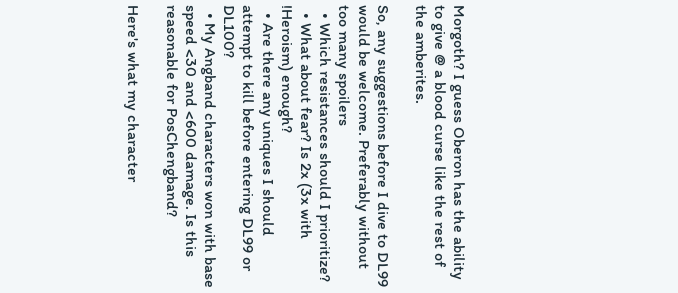Morgoth? I guess Oberon has the ability to give @ a blood curse like the rest of the amberites.

So, any suggestions before I dive to DL99 would be welcome. Preferably without too many spoilers
  • Which resistances should I prioritize?
  • What about fear? Is 2x (3x with !Heroism) enough?
  • Are there any uniques I should attempt to kill before entering DL99 or DL100?
  • My Angband characters won with base speed <30 and <600 damage. Is this reasonable for PosChengband?

Here's what my character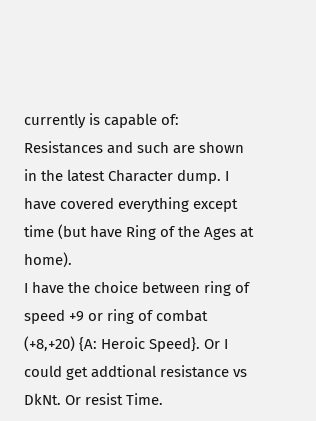currently is capable of:
Resistances and such are shown in the latest Character dump. I have covered everything except time (but have Ring of the Ages at home).
I have the choice between ring of speed +9 or ring of combat (+8,+20) {A: Heroic Speed}. Or I could get addtional resistance vs DkNt. Or resist Time.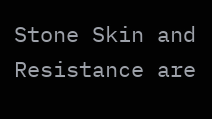Stone Skin and Resistance are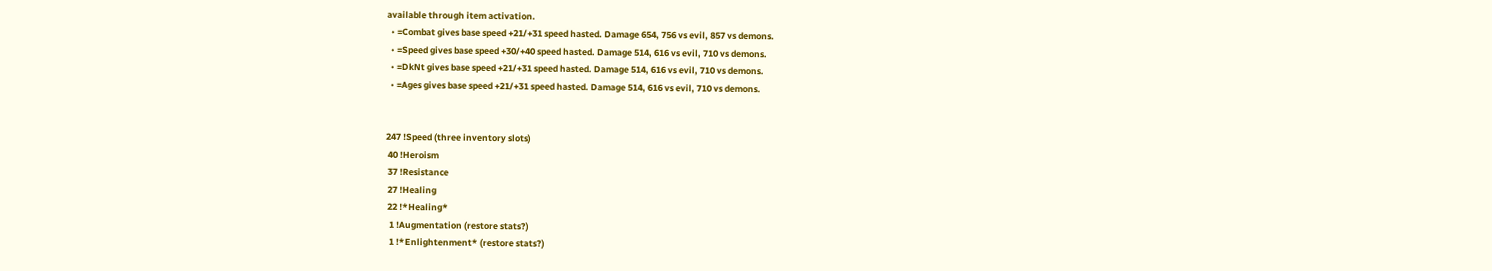available through item activation.
  • =Combat gives base speed +21/+31 speed hasted. Damage 654, 756 vs evil, 857 vs demons.
  • =Speed gives base speed +30/+40 speed hasted. Damage 514, 616 vs evil, 710 vs demons.
  • =DkNt gives base speed +21/+31 speed hasted. Damage 514, 616 vs evil, 710 vs demons.
  • =Ages gives base speed +21/+31 speed hasted. Damage 514, 616 vs evil, 710 vs demons.


247 !Speed (three inventory slots)
 40 !Heroism
 37 !Resistance
 27 !Healing
 22 !*Healing*
  1 !Augmentation (restore stats?)
  1 !*Enlightenment* (restore stats?)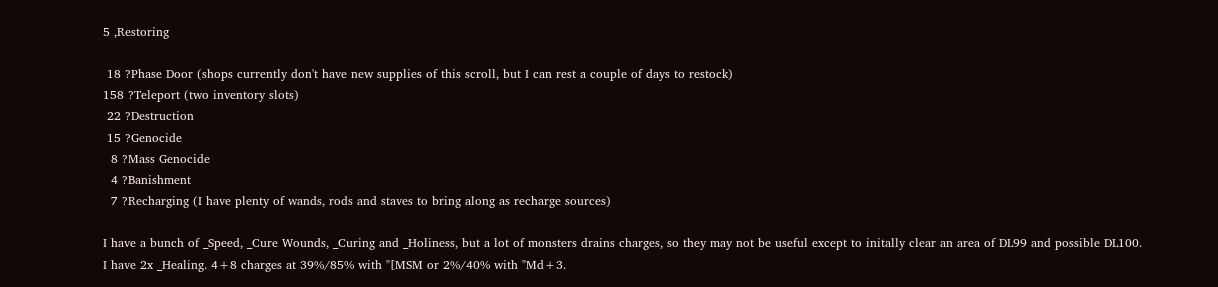5 ,Restoring

 18 ?Phase Door (shops currently don't have new supplies of this scroll, but I can rest a couple of days to restock)
158 ?Teleport (two inventory slots)
 22 ?Destruction
 15 ?Genocide
  8 ?Mass Genocide
  4 ?Banishment
  7 ?Recharging (I have plenty of wands, rods and staves to bring along as recharge sources)

I have a bunch of _Speed, _Cure Wounds, _Curing and _Holiness, but a lot of monsters drains charges, so they may not be useful except to initally clear an area of DL99 and possible DL100.
I have 2x _Healing. 4+8 charges at 39%/85% with "[MSM or 2%/40% with "Md+3.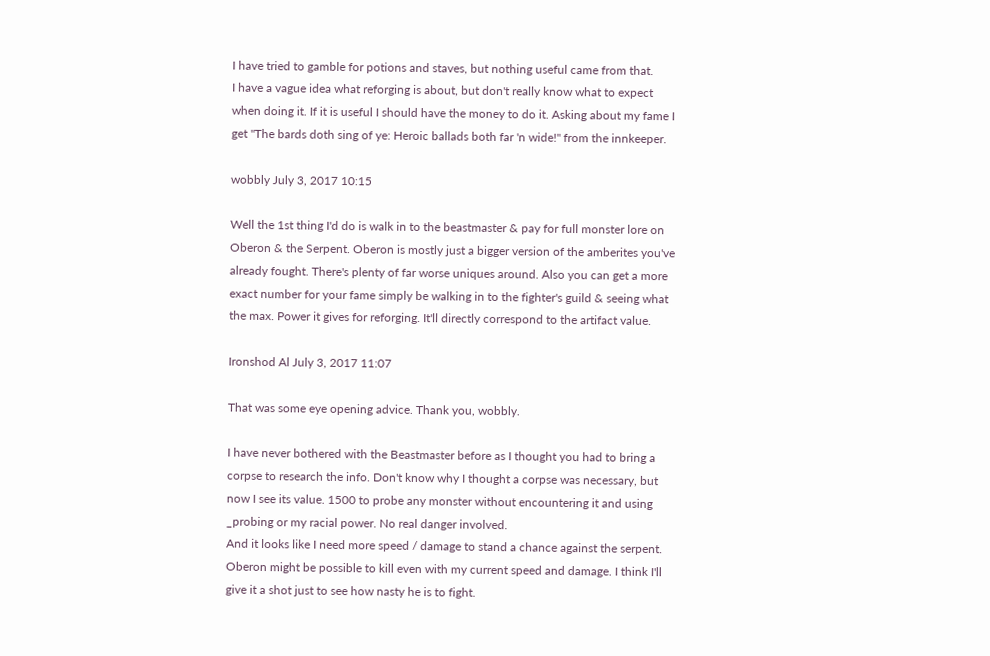I have tried to gamble for potions and staves, but nothing useful came from that.
I have a vague idea what reforging is about, but don't really know what to expect when doing it. If it is useful I should have the money to do it. Asking about my fame I get "The bards doth sing of ye: Heroic ballads both far 'n wide!" from the innkeeper.

wobbly July 3, 2017 10:15

Well the 1st thing I'd do is walk in to the beastmaster & pay for full monster lore on Oberon & the Serpent. Oberon is mostly just a bigger version of the amberites you've already fought. There's plenty of far worse uniques around. Also you can get a more exact number for your fame simply be walking in to the fighter's guild & seeing what the max. Power it gives for reforging. It'll directly correspond to the artifact value.

Ironshod Al July 3, 2017 11:07

That was some eye opening advice. Thank you, wobbly.

I have never bothered with the Beastmaster before as I thought you had to bring a corpse to research the info. Don't know why I thought a corpse was necessary, but now I see its value. 1500 to probe any monster without encountering it and using _probing or my racial power. No real danger involved.
And it looks like I need more speed / damage to stand a chance against the serpent. Oberon might be possible to kill even with my current speed and damage. I think I'll give it a shot just to see how nasty he is to fight.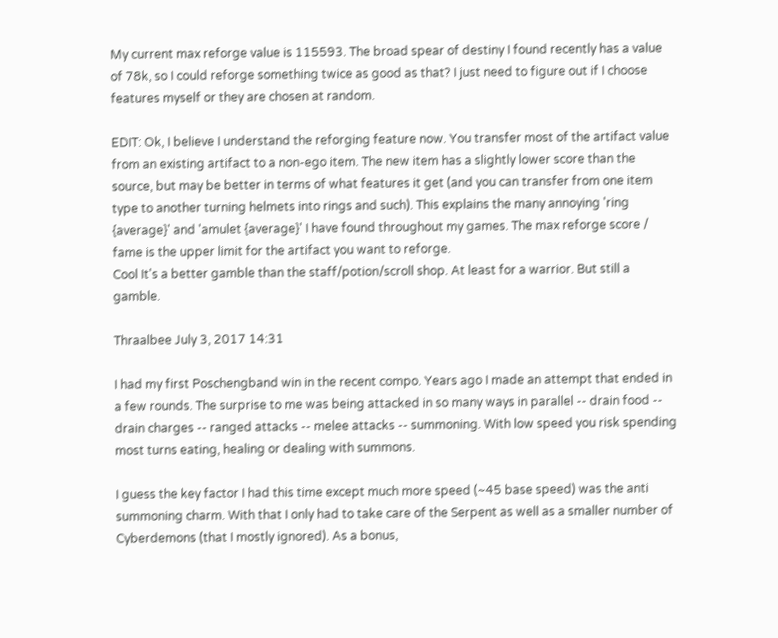My current max reforge value is 115593. The broad spear of destiny I found recently has a value of 78k, so I could reforge something twice as good as that? I just need to figure out if I choose features myself or they are chosen at random.

EDIT: Ok, I believe I understand the reforging feature now. You transfer most of the artifact value from an existing artifact to a non-ego item. The new item has a slightly lower score than the source, but may be better in terms of what features it get (and you can transfer from one item type to another turning helmets into rings and such). This explains the many annoying 'ring {average}' and 'amulet {average}' I have found throughout my games. The max reforge score / fame is the upper limit for the artifact you want to reforge.
Cool It's a better gamble than the staff/potion/scroll shop. At least for a warrior. But still a gamble.

Thraalbee July 3, 2017 14:31

I had my first Poschengband win in the recent compo. Years ago I made an attempt that ended in a few rounds. The surprise to me was being attacked in so many ways in parallel -- drain food -- drain charges -- ranged attacks -- melee attacks -- summoning. With low speed you risk spending most turns eating, healing or dealing with summons.

I guess the key factor I had this time except much more speed (~45 base speed) was the anti summoning charm. With that I only had to take care of the Serpent as well as a smaller number of Cyberdemons (that I mostly ignored). As a bonus,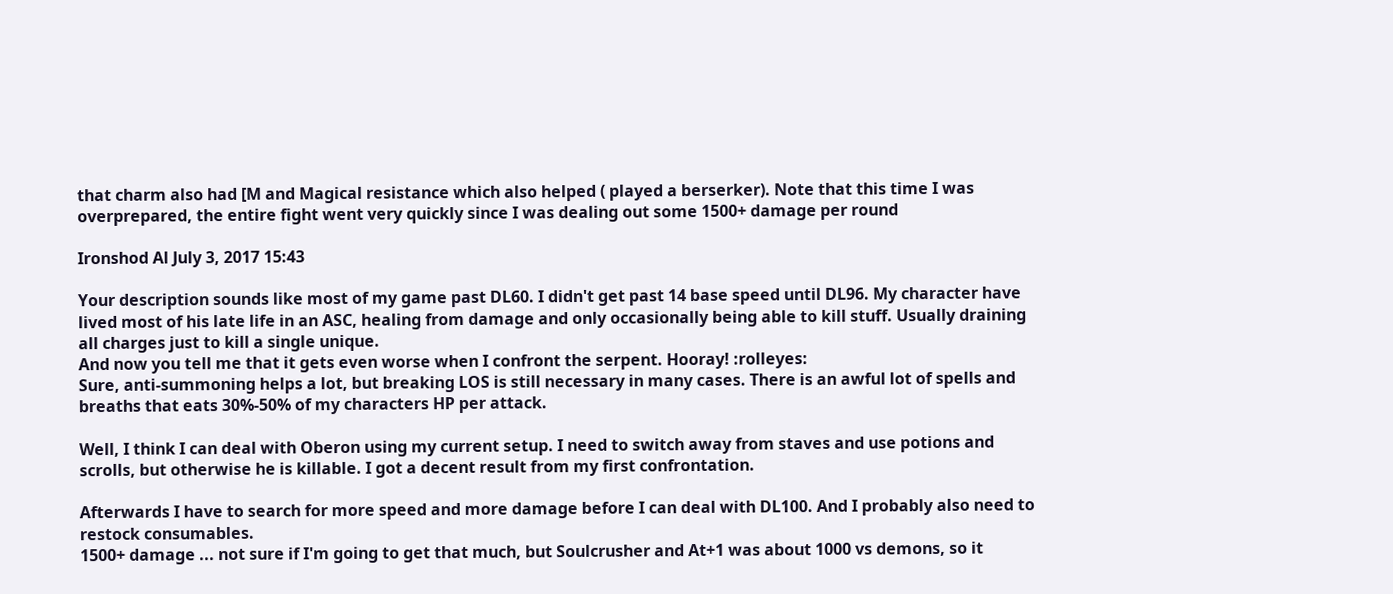that charm also had [M and Magical resistance which also helped ( played a berserker). Note that this time I was overprepared, the entire fight went very quickly since I was dealing out some 1500+ damage per round

Ironshod Al July 3, 2017 15:43

Your description sounds like most of my game past DL60. I didn't get past 14 base speed until DL96. My character have lived most of his late life in an ASC, healing from damage and only occasionally being able to kill stuff. Usually draining all charges just to kill a single unique.
And now you tell me that it gets even worse when I confront the serpent. Hooray! :rolleyes:
Sure, anti-summoning helps a lot, but breaking LOS is still necessary in many cases. There is an awful lot of spells and breaths that eats 30%-50% of my characters HP per attack.

Well, I think I can deal with Oberon using my current setup. I need to switch away from staves and use potions and scrolls, but otherwise he is killable. I got a decent result from my first confrontation.

Afterwards I have to search for more speed and more damage before I can deal with DL100. And I probably also need to restock consumables.
1500+ damage ... not sure if I'm going to get that much, but Soulcrusher and At+1 was about 1000 vs demons, so it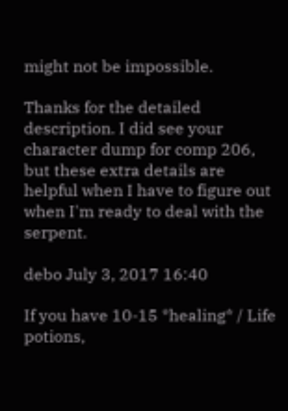might not be impossible.

Thanks for the detailed description. I did see your character dump for comp 206, but these extra details are helpful when I have to figure out when I'm ready to deal with the serpent.

debo July 3, 2017 16:40

If you have 10-15 *healing* / Life potions,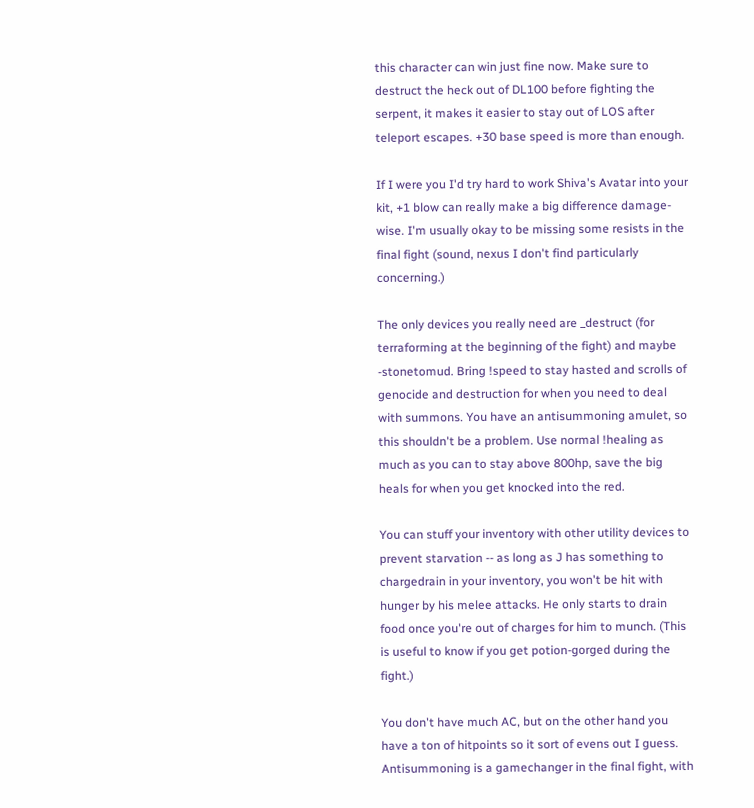this character can win just fine now. Make sure to destruct the heck out of DL100 before fighting the serpent, it makes it easier to stay out of LOS after teleport escapes. +30 base speed is more than enough.

If I were you I'd try hard to work Shiva's Avatar into your kit, +1 blow can really make a big difference damage-wise. I'm usually okay to be missing some resists in the final fight (sound, nexus I don't find particularly concerning.)

The only devices you really need are _destruct (for terraforming at the beginning of the fight) and maybe -stonetomud. Bring !speed to stay hasted and scrolls of genocide and destruction for when you need to deal with summons. You have an antisummoning amulet, so this shouldn't be a problem. Use normal !healing as much as you can to stay above 800hp, save the big heals for when you get knocked into the red.

You can stuff your inventory with other utility devices to prevent starvation -- as long as J has something to chargedrain in your inventory, you won't be hit with hunger by his melee attacks. He only starts to drain food once you're out of charges for him to munch. (This is useful to know if you get potion-gorged during the fight.)

You don't have much AC, but on the other hand you have a ton of hitpoints so it sort of evens out I guess. Antisummoning is a gamechanger in the final fight, with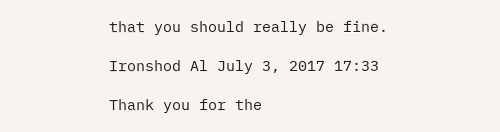that you should really be fine.

Ironshod Al July 3, 2017 17:33

Thank you for the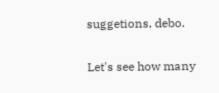suggetions, debo.

Let's see how many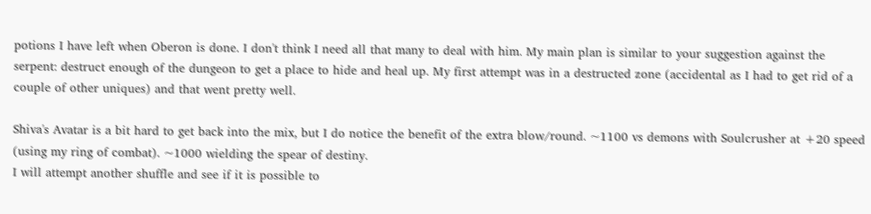potions I have left when Oberon is done. I don't think I need all that many to deal with him. My main plan is similar to your suggestion against the serpent: destruct enough of the dungeon to get a place to hide and heal up. My first attempt was in a destructed zone (accidental as I had to get rid of a couple of other uniques) and that went pretty well.

Shiva's Avatar is a bit hard to get back into the mix, but I do notice the benefit of the extra blow/round. ~1100 vs demons with Soulcrusher at +20 speed (using my ring of combat). ~1000 wielding the spear of destiny.
I will attempt another shuffle and see if it is possible to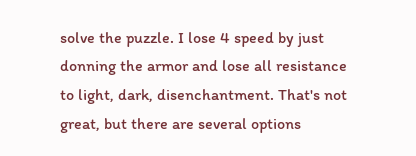solve the puzzle. I lose 4 speed by just donning the armor and lose all resistance to light, dark, disenchantment. That's not great, but there are several options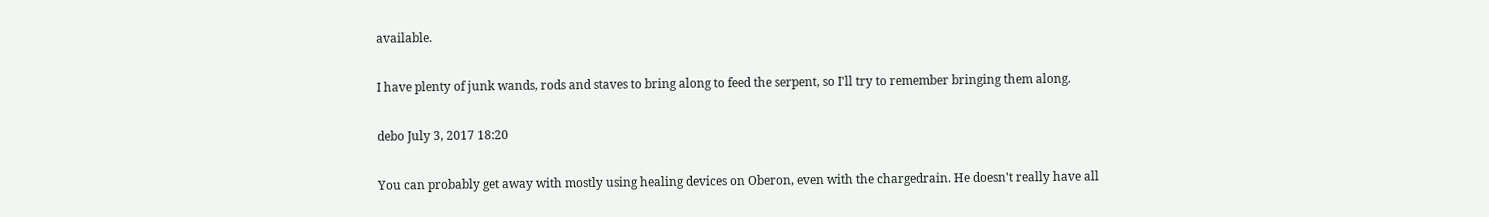available.

I have plenty of junk wands, rods and staves to bring along to feed the serpent, so I'll try to remember bringing them along.

debo July 3, 2017 18:20

You can probably get away with mostly using healing devices on Oberon, even with the chargedrain. He doesn't really have all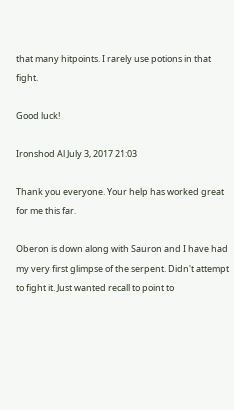that many hitpoints. I rarely use potions in that fight.

Good luck!

Ironshod Al July 3, 2017 21:03

Thank you everyone. Your help has worked great for me this far.

Oberon is down along with Sauron and I have had my very first glimpse of the serpent. Didn't attempt to fight it. Just wanted recall to point to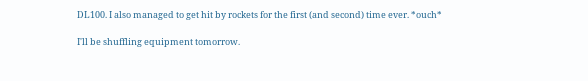DL100. I also managed to get hit by rockets for the first (and second) time ever. *ouch*

I'll be shuffling equipment tomorrow.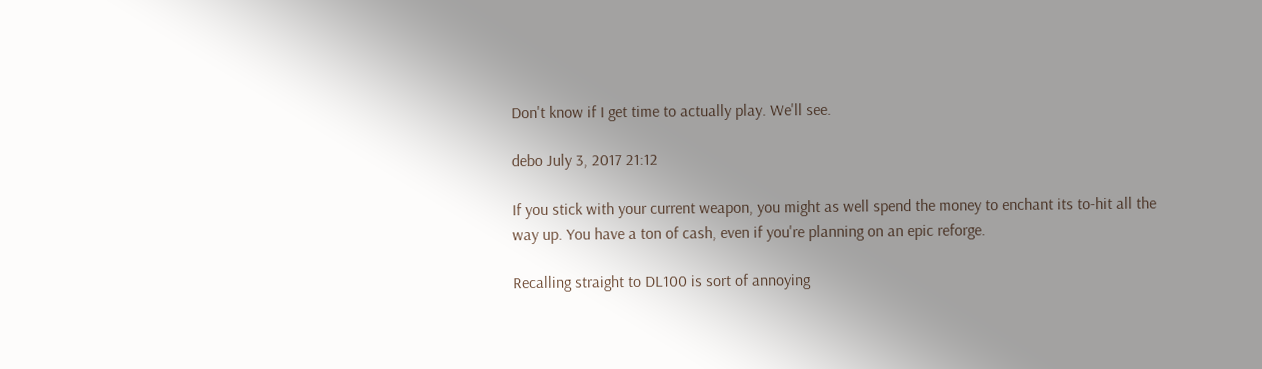Don't know if I get time to actually play. We'll see.

debo July 3, 2017 21:12

If you stick with your current weapon, you might as well spend the money to enchant its to-hit all the way up. You have a ton of cash, even if you're planning on an epic reforge.

Recalling straight to DL100 is sort of annoying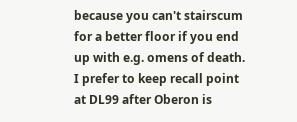because you can't stairscum for a better floor if you end up with e.g. omens of death. I prefer to keep recall point at DL99 after Oberon is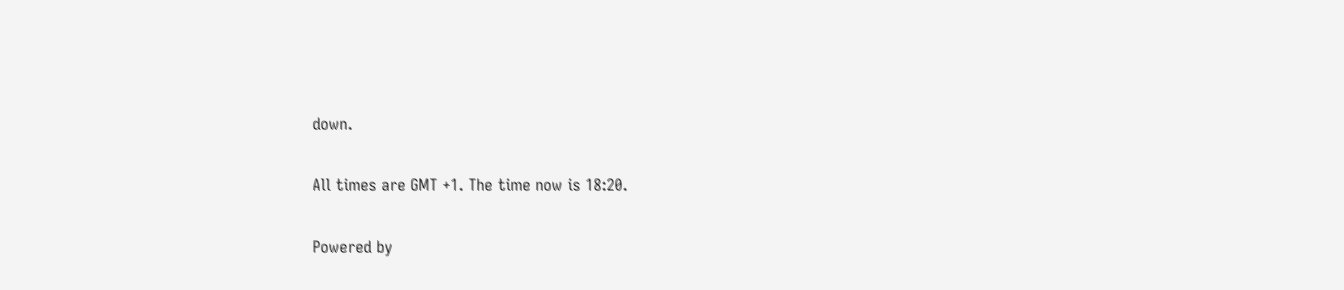down.

All times are GMT +1. The time now is 18:20.

Powered by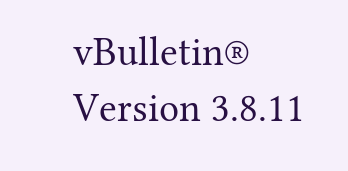vBulletin® Version 3.8.11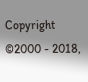Copyright ©2000 - 2018,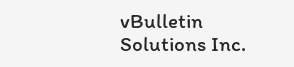vBulletin Solutions Inc.